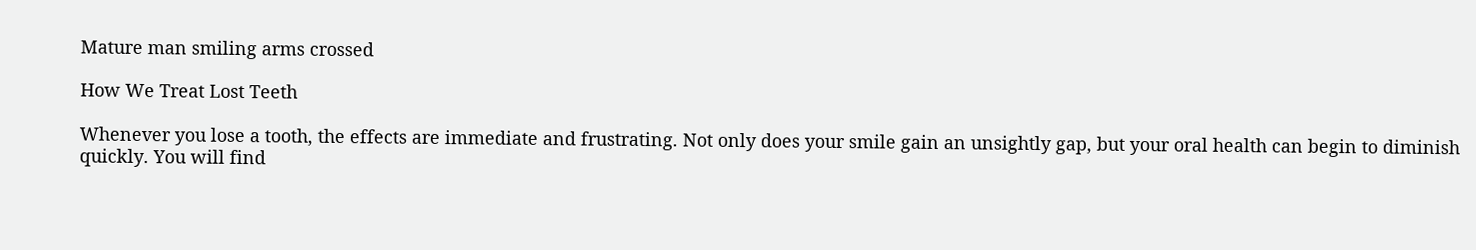Mature man smiling arms crossed

How We Treat Lost Teeth

Whenever you lose a tooth, the effects are immediate and frustrating. Not only does your smile gain an unsightly gap, but your oral health can begin to diminish quickly. You will find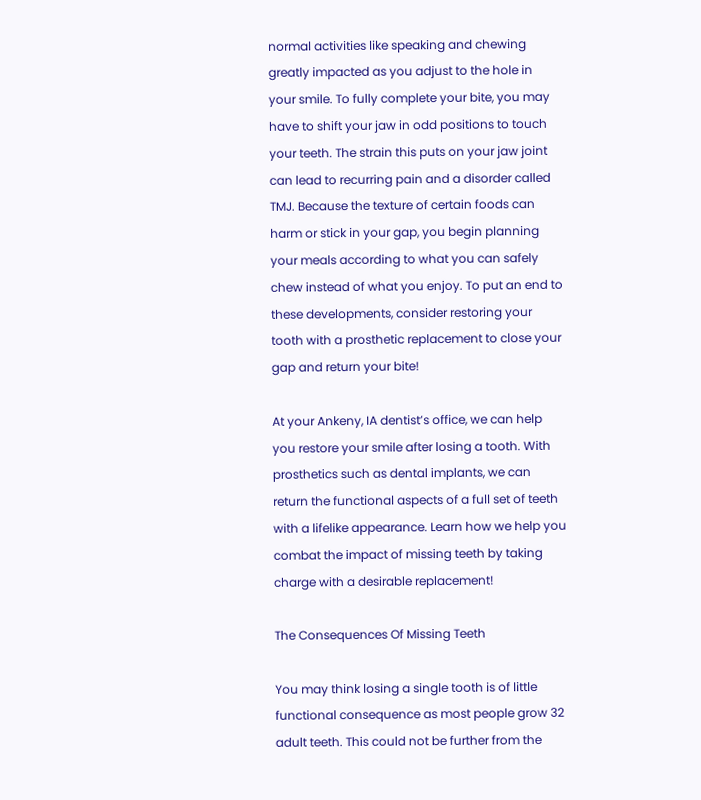normal activities like speaking and chewing greatly impacted as you adjust to the hole in your smile. To fully complete your bite, you may have to shift your jaw in odd positions to touch your teeth. The strain this puts on your jaw joint can lead to recurring pain and a disorder called TMJ. Because the texture of certain foods can harm or stick in your gap, you begin planning your meals according to what you can safely chew instead of what you enjoy. To put an end to these developments, consider restoring your tooth with a prosthetic replacement to close your gap and return your bite!

At your Ankeny, IA dentist’s office, we can help you restore your smile after losing a tooth. With prosthetics such as dental implants, we can return the functional aspects of a full set of teeth with a lifelike appearance. Learn how we help you combat the impact of missing teeth by taking charge with a desirable replacement!

The Consequences Of Missing Teeth

You may think losing a single tooth is of little functional consequence as most people grow 32 adult teeth. This could not be further from the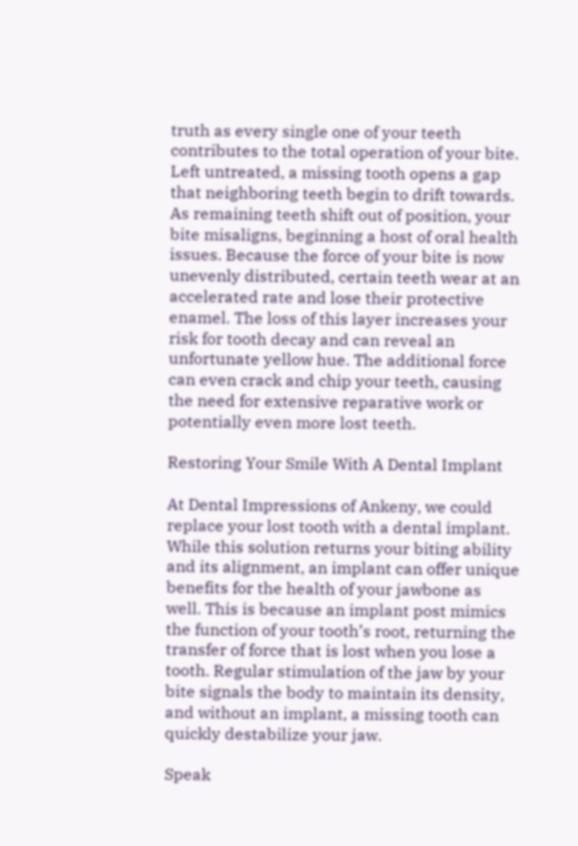truth as every single one of your teeth contributes to the total operation of your bite. Left untreated, a missing tooth opens a gap that neighboring teeth begin to drift towards. As remaining teeth shift out of position, your bite misaligns, beginning a host of oral health issues. Because the force of your bite is now unevenly distributed, certain teeth wear at an accelerated rate and lose their protective enamel. The loss of this layer increases your risk for tooth decay and can reveal an unfortunate yellow hue. The additional force can even crack and chip your teeth, causing the need for extensive reparative work or potentially even more lost teeth.

Restoring Your Smile With A Dental Implant

At Dental Impressions of Ankeny, we could replace your lost tooth with a dental implant. While this solution returns your biting ability and its alignment, an implant can offer unique benefits for the health of your jawbone as well. This is because an implant post mimics the function of your tooth’s root, returning the transfer of force that is lost when you lose a tooth. Regular stimulation of the jaw by your bite signals the body to maintain its density, and without an implant, a missing tooth can quickly destabilize your jaw.

Speak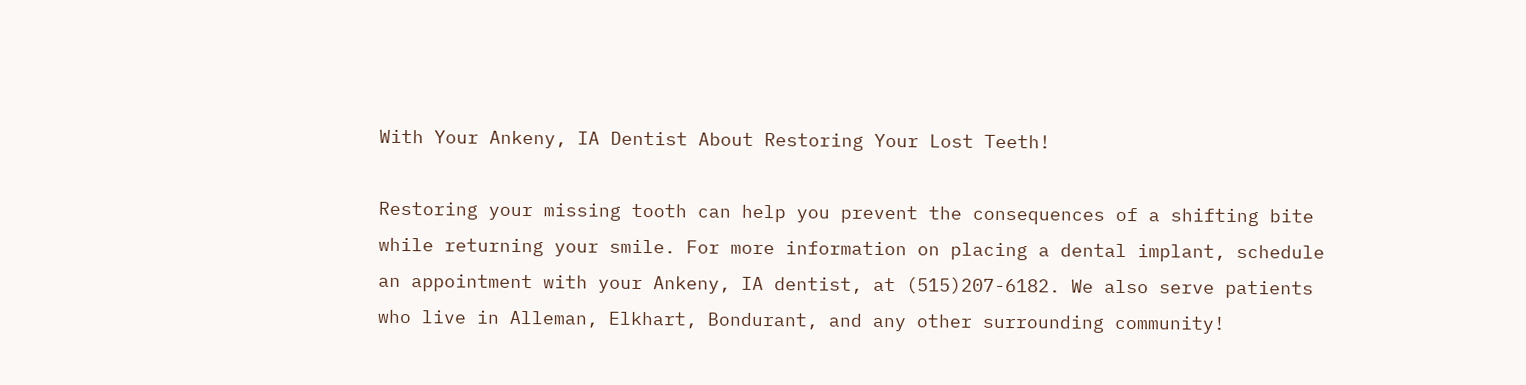With Your Ankeny, IA Dentist About Restoring Your Lost Teeth!

Restoring your missing tooth can help you prevent the consequences of a shifting bite while returning your smile. For more information on placing a dental implant, schedule an appointment with your Ankeny, IA dentist, at (515)207-6182. We also serve patients who live in Alleman, Elkhart, Bondurant, and any other surrounding community!